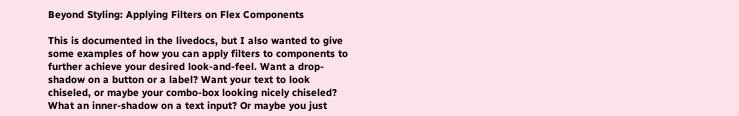Beyond Styling: Applying Filters on Flex Components

This is documented in the livedocs, but I also wanted to give some examples of how you can apply filters to components to further achieve your desired look-and-feel. Want a drop-shadow on a button or a label? Want your text to look chiseled, or maybe your combo-box looking nicely chiseled? What an inner-shadow on a text input? Or maybe you just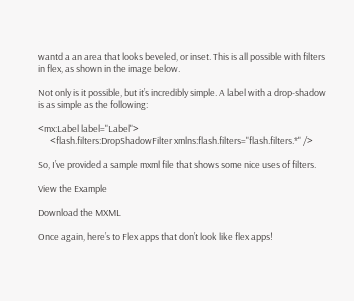wantd a an area that looks beveled, or inset. This is all possible with filters in flex, as shown in the image below.

Not only is it possible, but it’s incredibly simple. A label with a drop-shadow is as simple as the following:

<mx:Label label="Label">
      <flash.filters:DropShadowFilter xmlns:flash.filters="flash.filters.*" />

So, I’ve provided a sample mxml file that shows some nice uses of filters.

View the Example

Download the MXML

Once again, here’s to Flex apps that don’t look like flex apps!